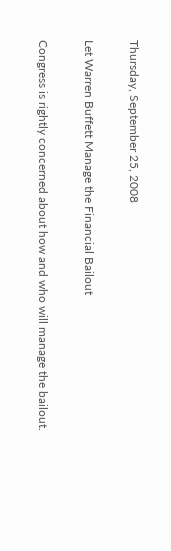Thursday, September 25, 2008

Let Warren Buffett Manage the Financial Bailout

Congress is rightly concerned about how and who will manage the bailout.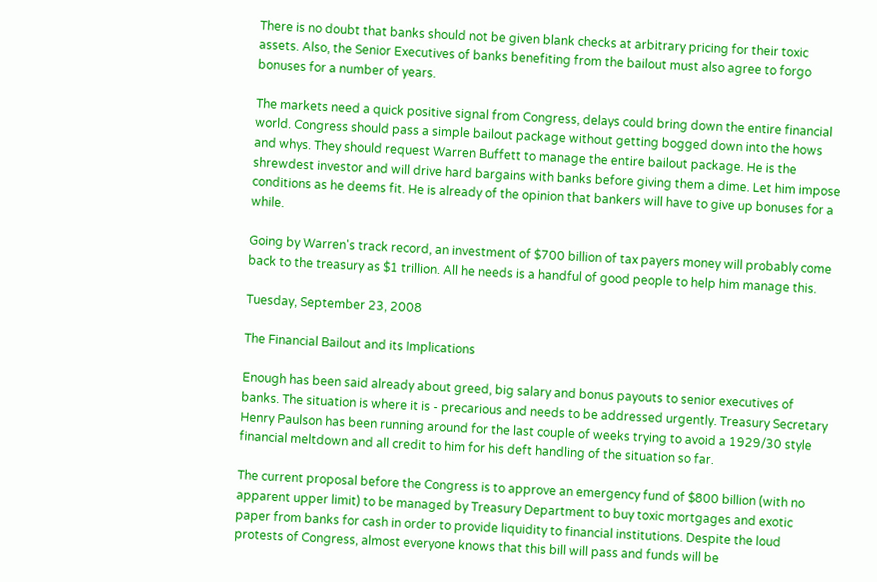There is no doubt that banks should not be given blank checks at arbitrary pricing for their toxic assets. Also, the Senior Executives of banks benefiting from the bailout must also agree to forgo bonuses for a number of years.

The markets need a quick positive signal from Congress, delays could bring down the entire financial world. Congress should pass a simple bailout package without getting bogged down into the hows and whys. They should request Warren Buffett to manage the entire bailout package. He is the shrewdest investor and will drive hard bargains with banks before giving them a dime. Let him impose conditions as he deems fit. He is already of the opinion that bankers will have to give up bonuses for a while.

Going by Warren's track record, an investment of $700 billion of tax payers money will probably come back to the treasury as $1 trillion. All he needs is a handful of good people to help him manage this.

Tuesday, September 23, 2008

The Financial Bailout and its Implications

Enough has been said already about greed, big salary and bonus payouts to senior executives of banks. The situation is where it is - precarious and needs to be addressed urgently. Treasury Secretary Henry Paulson has been running around for the last couple of weeks trying to avoid a 1929/30 style financial meltdown and all credit to him for his deft handling of the situation so far.

The current proposal before the Congress is to approve an emergency fund of $800 billion (with no apparent upper limit) to be managed by Treasury Department to buy toxic mortgages and exotic paper from banks for cash in order to provide liquidity to financial institutions. Despite the loud protests of Congress, almost everyone knows that this bill will pass and funds will be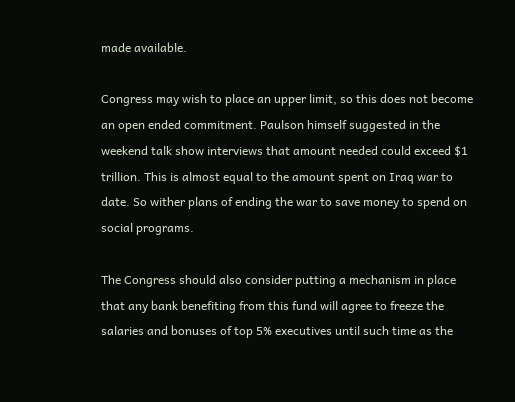made available.

Congress may wish to place an upper limit, so this does not become an open ended commitment. Paulson himself suggested in the weekend talk show interviews that amount needed could exceed $1 trillion. This is almost equal to the amount spent on Iraq war to date. So wither plans of ending the war to save money to spend on social programs.

The Congress should also consider putting a mechanism in place that any bank benefiting from this fund will agree to freeze the salaries and bonuses of top 5% executives until such time as the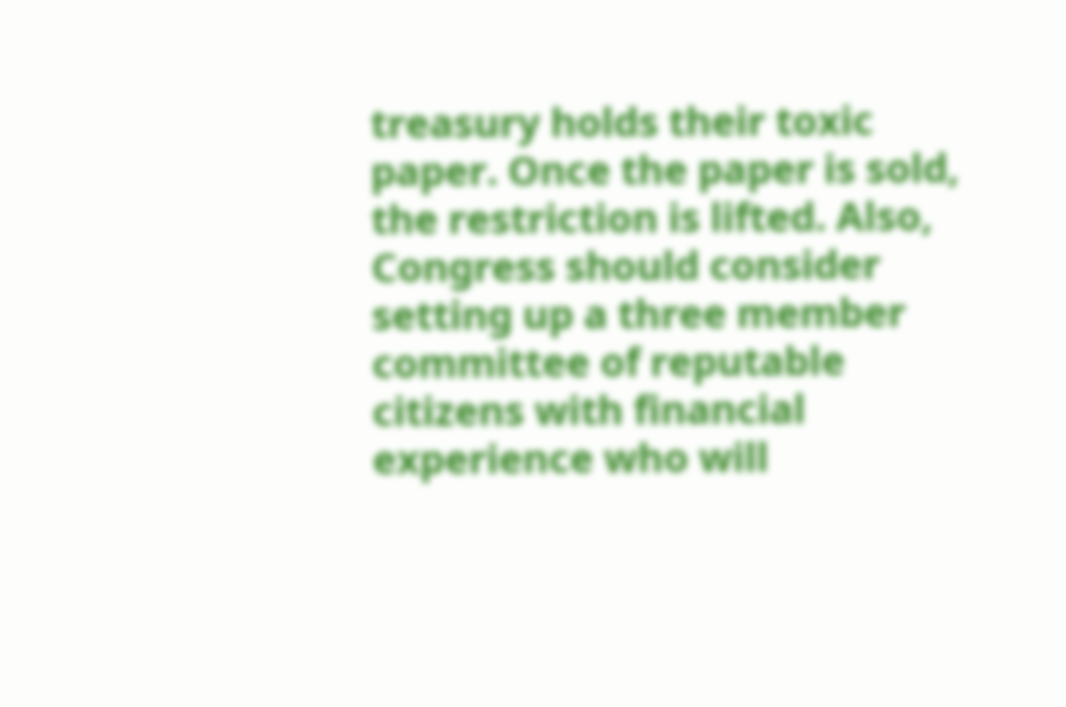treasury holds their toxic paper. Once the paper is sold, the restriction is lifted. Also, Congress should consider setting up a three member committee of reputable citizens with financial experience who will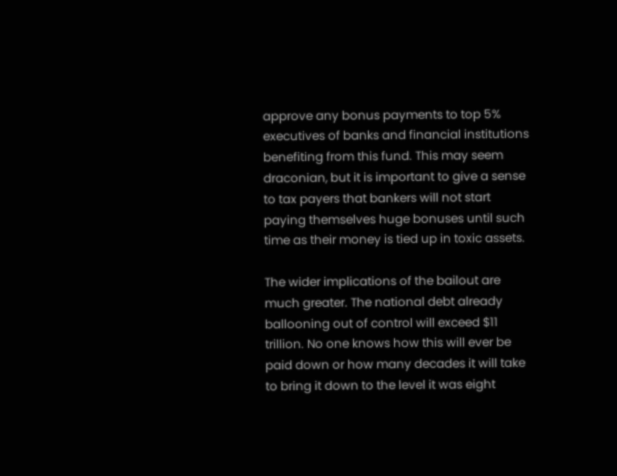approve any bonus payments to top 5% executives of banks and financial institutions benefiting from this fund. This may seem draconian, but it is important to give a sense to tax payers that bankers will not start paying themselves huge bonuses until such time as their money is tied up in toxic assets.

The wider implications of the bailout are much greater. The national debt already ballooning out of control will exceed $11 trillion. No one knows how this will ever be paid down or how many decades it will take to bring it down to the level it was eight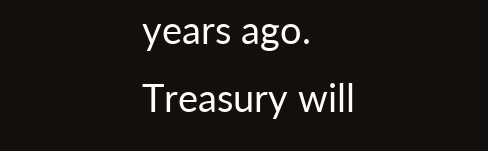years ago. Treasury will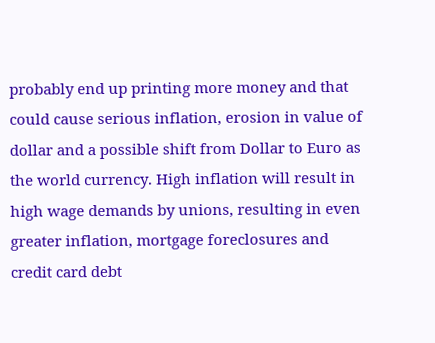probably end up printing more money and that could cause serious inflation, erosion in value of dollar and a possible shift from Dollar to Euro as the world currency. High inflation will result in high wage demands by unions, resulting in even greater inflation, mortgage foreclosures and credit card debt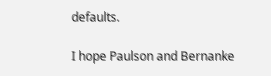defaults.

I hope Paulson and Bernanke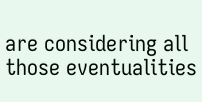are considering all those eventualities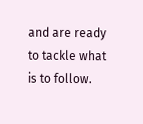and are ready to tackle what is to follow.